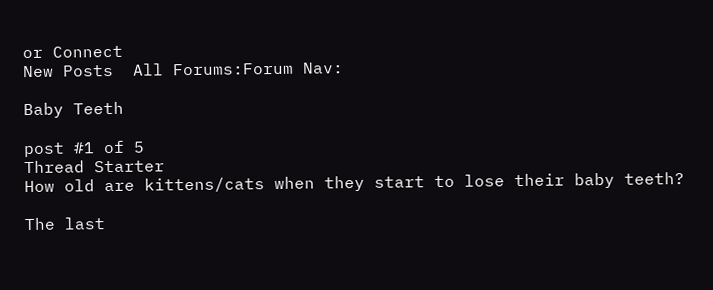or Connect
New Posts  All Forums:Forum Nav:

Baby Teeth

post #1 of 5
Thread Starter
How old are kittens/cats when they start to lose their baby teeth?

The last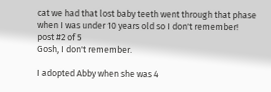cat we had that lost baby teeth went through that phase when I was under 10 years old so I don't remember!
post #2 of 5
Gosh, I don't remember.

I adopted Abby when she was 4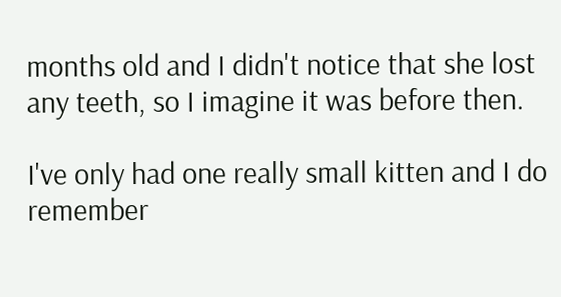months old and I didn't notice that she lost any teeth, so I imagine it was before then.

I've only had one really small kitten and I do remember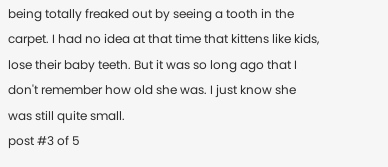being totally freaked out by seeing a tooth in the carpet. I had no idea at that time that kittens like kids, lose their baby teeth. But it was so long ago that I don't remember how old she was. I just know she was still quite small.
post #3 of 5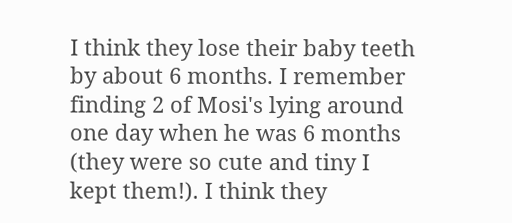I think they lose their baby teeth by about 6 months. I remember finding 2 of Mosi's lying around one day when he was 6 months (they were so cute and tiny I kept them!). I think they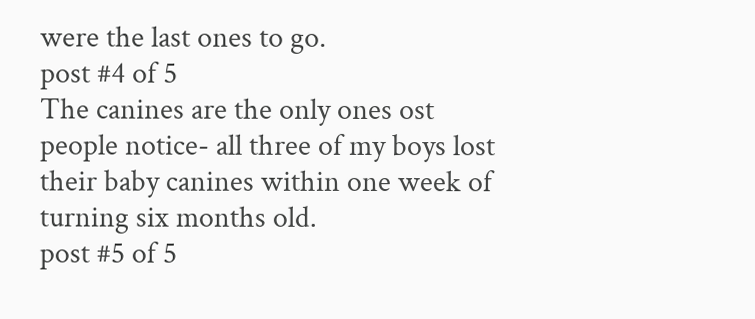were the last ones to go.
post #4 of 5
The canines are the only ones ost people notice- all three of my boys lost their baby canines within one week of turning six months old.
post #5 of 5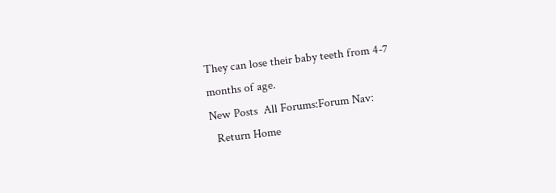They can lose their baby teeth from 4-7 months of age.
New Posts  All Forums:Forum Nav:
  Return Home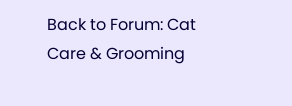Back to Forum: Cat Care & Grooming